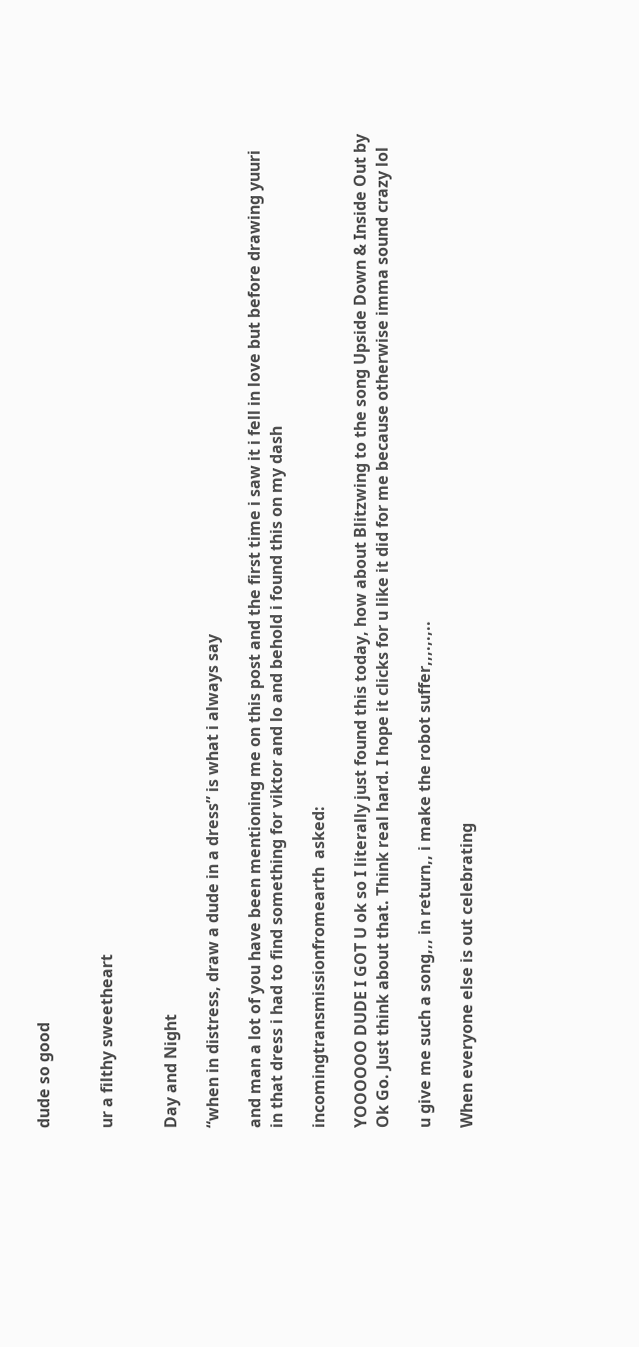dude so good


ur a filthy sweetheart


Day and Night

“when in distress, draw a dude in a dress” is what i always say

and man a lot of you have been mentioning me on this post and the first time i saw it i fell in love but before drawing yuuri in that dress i had to find something for viktor and lo and behold i found this on my dash

incomingtransmissionfromearth  asked:

YOOOOOO DUDE I GOT U ok so I literally just found this today, how about Blitzwing to the song Upside Down & Inside Out by Ok Go. Just think about that. Think real hard. I hope it clicks for u like it did for me because otherwise imma sound crazy lol

u give me such a song,,, in return,, i make the robot suffer,,,.,.,..

When everyone else is out celebrating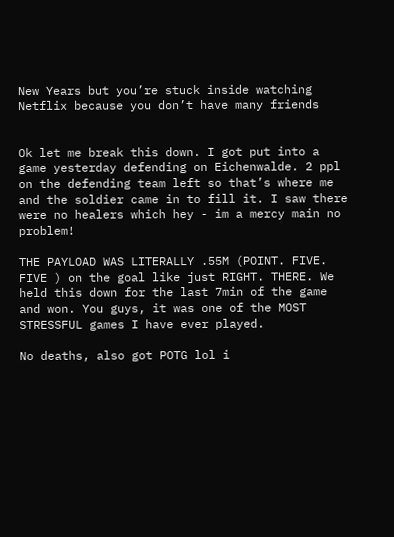New Years but you’re stuck inside watching Netflix because you don’t have many friends


Ok let me break this down. I got put into a game yesterday defending on Eichenwalde. 2 ppl on the defending team left so that’s where me and the soldier came in to fill it. I saw there were no healers which hey - im a mercy main no problem!

THE PAYLOAD WAS LITERALLY .55M (POINT. FIVE. FIVE ) on the goal like just RIGHT. THERE. We held this down for the last 7min of the game and won. You guys, it was one of the MOST STRESSFUL games I have ever played.

No deaths, also got POTG lol i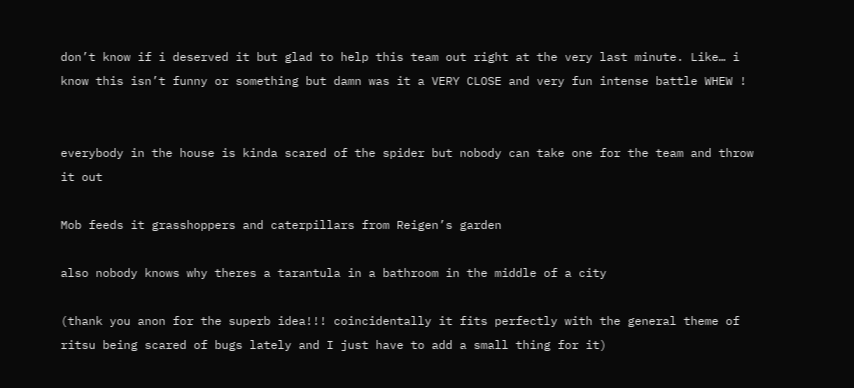don’t know if i deserved it but glad to help this team out right at the very last minute. Like… i know this isn’t funny or something but damn was it a VERY CLOSE and very fun intense battle WHEW !


everybody in the house is kinda scared of the spider but nobody can take one for the team and throw it out

Mob feeds it grasshoppers and caterpillars from Reigen’s garden

also nobody knows why theres a tarantula in a bathroom in the middle of a city

(thank you anon for the superb idea!!! coincidentally it fits perfectly with the general theme of ritsu being scared of bugs lately and I just have to add a small thing for it)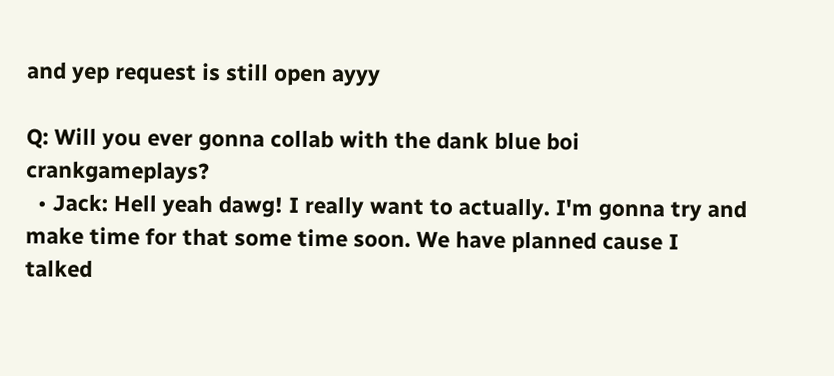and yep request is still open ayyy

Q: Will you ever gonna collab with the dank blue boi crankgameplays?
  • Jack: Hell yeah dawg! I really want to actually. I'm gonna try and make time for that some time soon. We have planned cause I talked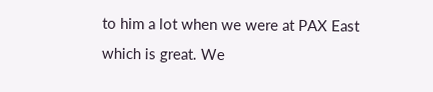to him a lot when we were at PAX East which is great. We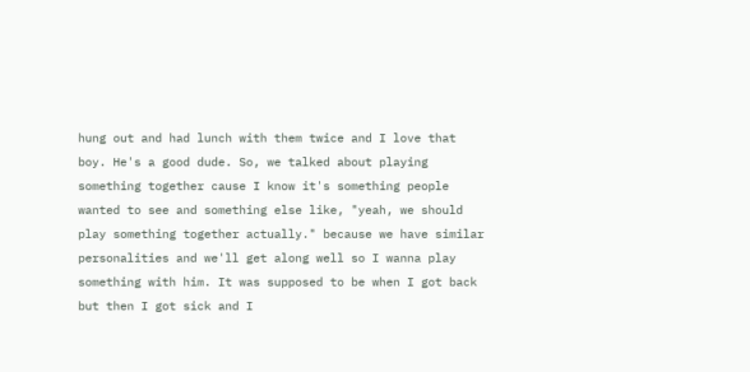hung out and had lunch with them twice and I love that boy. He's a good dude. So, we talked about playing something together cause I know it's something people wanted to see and something else like, "yeah, we should play something together actually." because we have similar personalities and we'll get along well so I wanna play something with him. It was supposed to be when I got back but then I got sick and I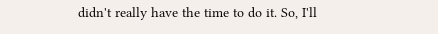didn't really have the time to do it. So, I'll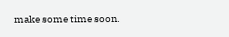make some time soon.